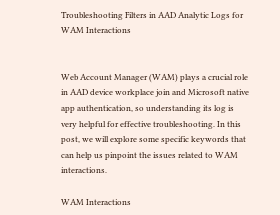Troubleshooting Filters in AAD Analytic Logs for WAM Interactions


Web Account Manager (WAM) plays a crucial role in AAD device workplace join and Microsoft native app authentication, so understanding its log is very helpful for effective troubleshooting. In this post, we will explore some specific keywords that can help us pinpoint the issues related to WAM interactions.

WAM Interactions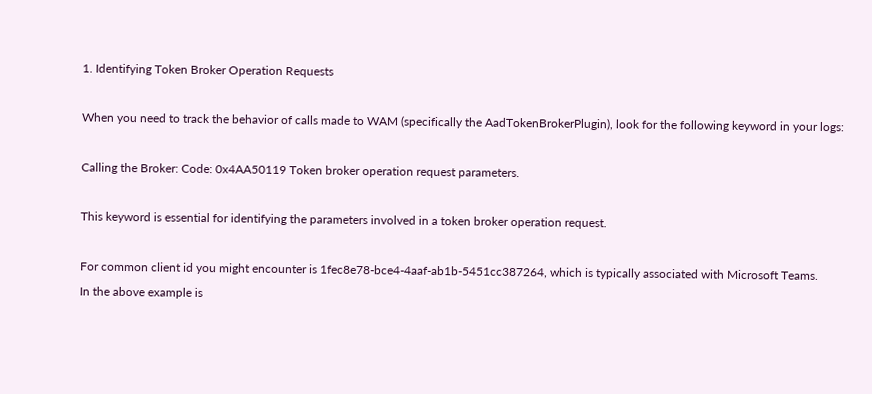1. Identifying Token Broker Operation Requests

When you need to track the behavior of calls made to WAM (specifically the AadTokenBrokerPlugin), look for the following keyword in your logs:

Calling the Broker: Code: 0x4AA50119 Token broker operation request parameters.

This keyword is essential for identifying the parameters involved in a token broker operation request.

For common client id you might encounter is 1fec8e78-bce4-4aaf-ab1b-5451cc387264, which is typically associated with Microsoft Teams.
In the above example is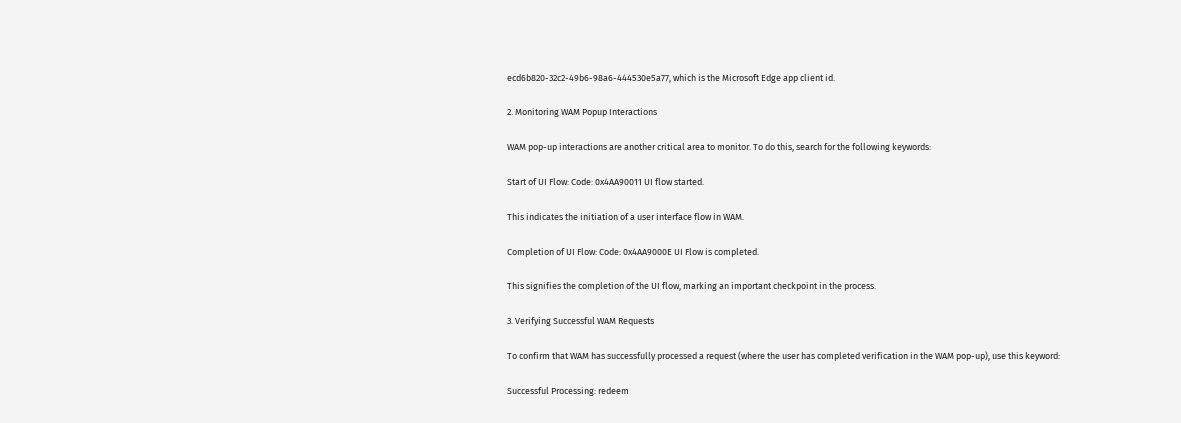ecd6b820-32c2-49b6-98a6-444530e5a77, which is the Microsoft Edge app client id.

2. Monitoring WAM Popup Interactions

WAM pop-up interactions are another critical area to monitor. To do this, search for the following keywords:

Start of UI Flow: Code: 0x4AA90011 UI flow started.

This indicates the initiation of a user interface flow in WAM.

Completion of UI Flow: Code: 0x4AA9000E UI Flow is completed.

This signifies the completion of the UI flow, marking an important checkpoint in the process.

3. Verifying Successful WAM Requests

To confirm that WAM has successfully processed a request (where the user has completed verification in the WAM pop-up), use this keyword:

Successful Processing: redeem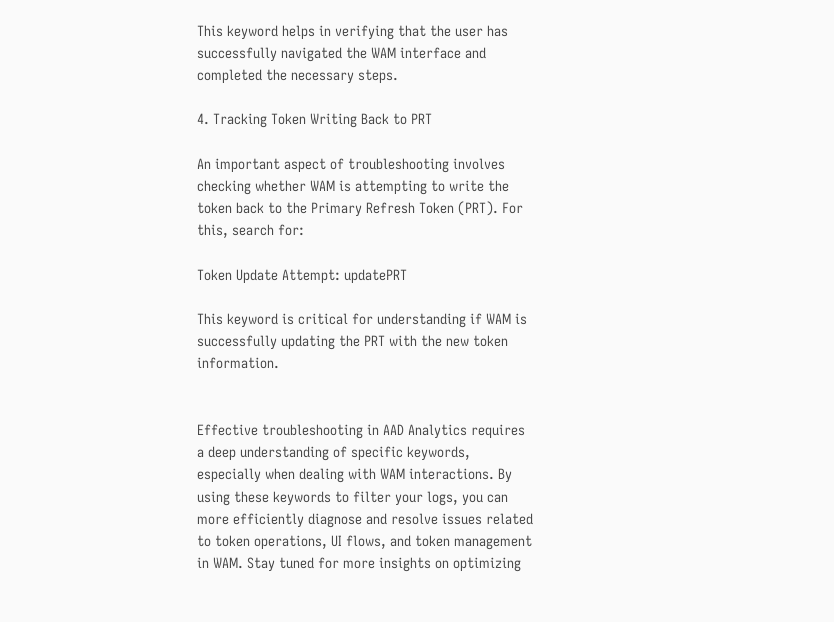This keyword helps in verifying that the user has successfully navigated the WAM interface and completed the necessary steps.

4. Tracking Token Writing Back to PRT

An important aspect of troubleshooting involves checking whether WAM is attempting to write the token back to the Primary Refresh Token (PRT). For this, search for:

Token Update Attempt: updatePRT

This keyword is critical for understanding if WAM is successfully updating the PRT with the new token information.


Effective troubleshooting in AAD Analytics requires a deep understanding of specific keywords, especially when dealing with WAM interactions. By using these keywords to filter your logs, you can more efficiently diagnose and resolve issues related to token operations, UI flows, and token management in WAM. Stay tuned for more insights on optimizing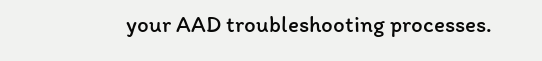your AAD troubleshooting processes.